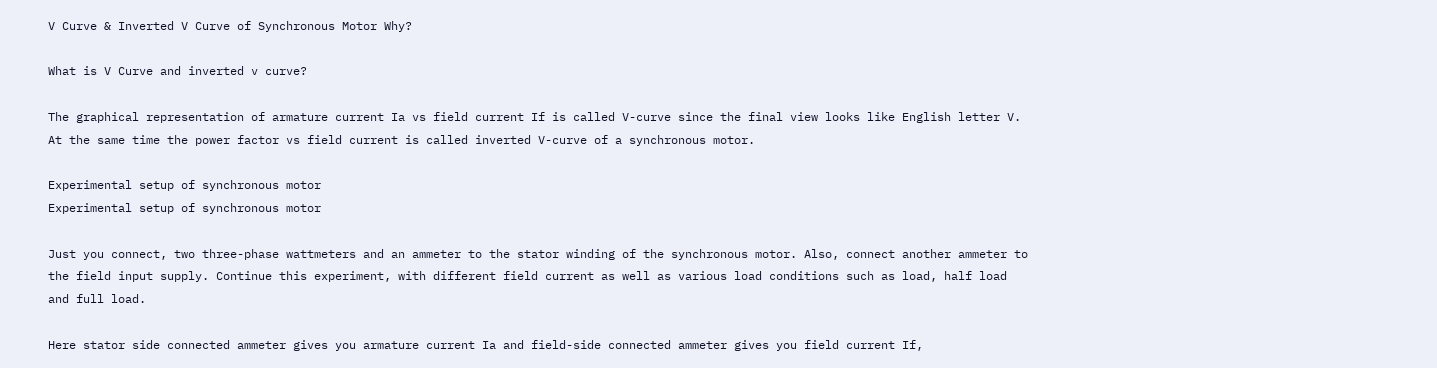V Curve & Inverted V Curve of Synchronous Motor Why?

What is V Curve and inverted v curve?

The graphical representation of armature current Ia vs field current If is called V-curve since the final view looks like English letter V. At the same time the power factor vs field current is called inverted V-curve of a synchronous motor.

Experimental setup of synchronous motor
Experimental setup of synchronous motor

Just you connect, two three-phase wattmeters and an ammeter to the stator winding of the synchronous motor. Also, connect another ammeter to the field input supply. Continue this experiment, with different field current as well as various load conditions such as load, half load and full load.

Here stator side connected ammeter gives you armature current Ia and field-side connected ammeter gives you field current If,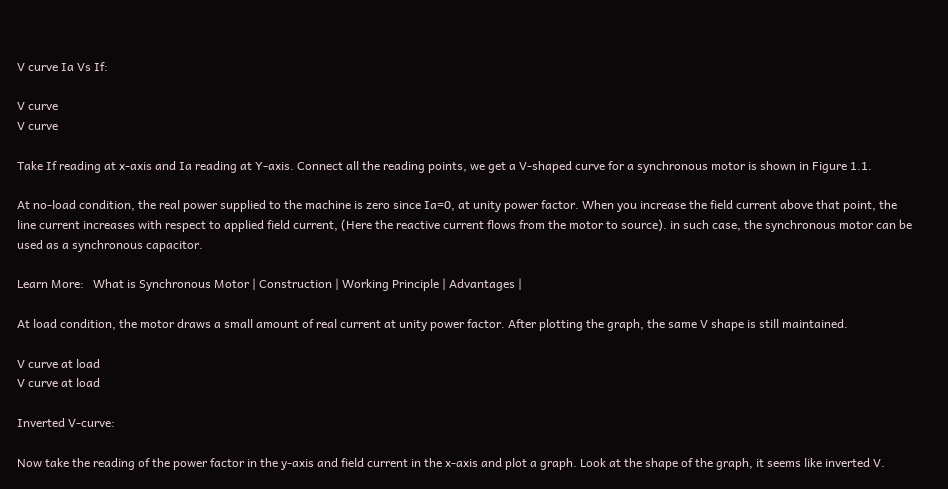V curve Ia Vs If:

V curve
V curve

Take If reading at x-axis and Ia reading at Y-axis. Connect all the reading points, we get a V-shaped curve for a synchronous motor is shown in Figure 1.1.

At no-load condition, the real power supplied to the machine is zero since Ia=0, at unity power factor. When you increase the field current above that point, the line current increases with respect to applied field current, (Here the reactive current flows from the motor to source). in such case, the synchronous motor can be used as a synchronous capacitor.

Learn More:   What is Synchronous Motor | Construction | Working Principle | Advantages |

At load condition, the motor draws a small amount of real current at unity power factor. After plotting the graph, the same V shape is still maintained.

V curve at load
V curve at load

Inverted V-curve:

Now take the reading of the power factor in the y-axis and field current in the x-axis and plot a graph. Look at the shape of the graph, it seems like inverted V.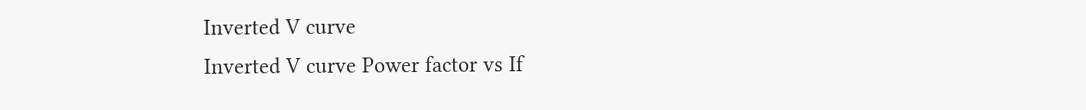Inverted V curve
Inverted V curve Power factor vs If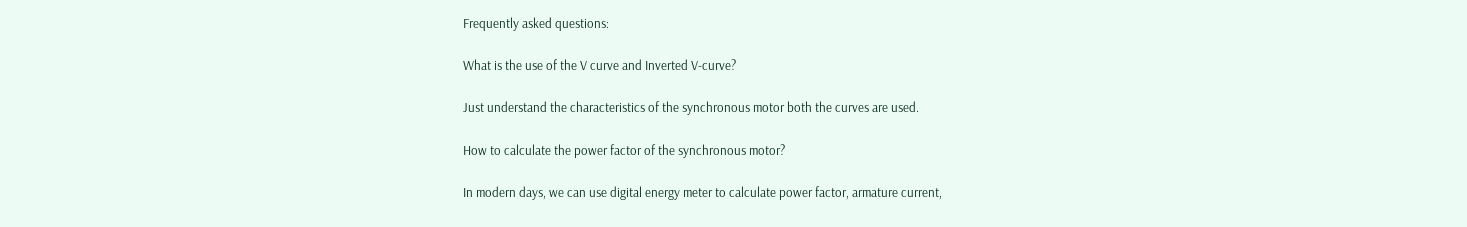Frequently asked questions:

What is the use of the V curve and Inverted V-curve?

Just understand the characteristics of the synchronous motor both the curves are used.

How to calculate the power factor of the synchronous motor?

In modern days, we can use digital energy meter to calculate power factor, armature current,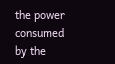the power consumed by the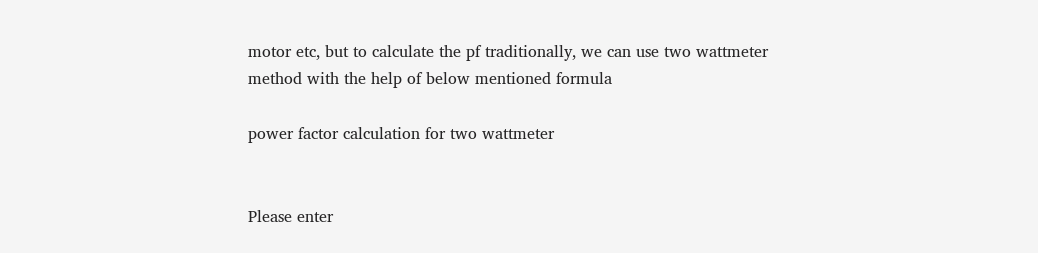motor etc, but to calculate the pf traditionally, we can use two wattmeter method with the help of below mentioned formula

power factor calculation for two wattmeter


Please enter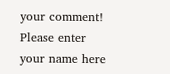your comment!
Please enter your name here